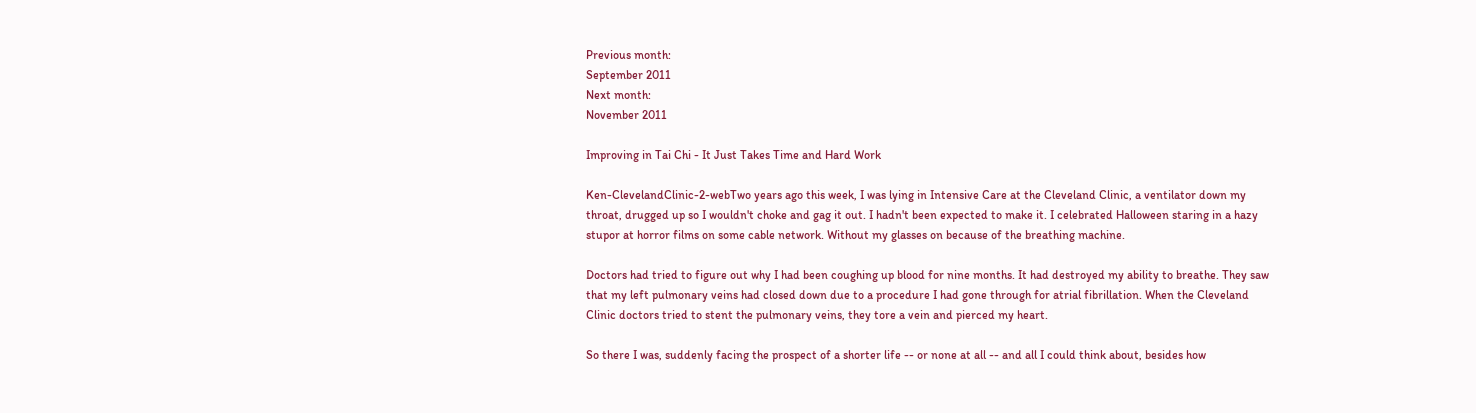Previous month:
September 2011
Next month:
November 2011

Improving in Tai Chi - It Just Takes Time and Hard Work

Ken-ClevelandClinic-2-webTwo years ago this week, I was lying in Intensive Care at the Cleveland Clinic, a ventilator down my throat, drugged up so I wouldn't choke and gag it out. I hadn't been expected to make it. I celebrated Halloween staring in a hazy stupor at horror films on some cable network. Without my glasses on because of the breathing machine.

Doctors had tried to figure out why I had been coughing up blood for nine months. It had destroyed my ability to breathe. They saw that my left pulmonary veins had closed down due to a procedure I had gone through for atrial fibrillation. When the Cleveland Clinic doctors tried to stent the pulmonary veins, they tore a vein and pierced my heart.

So there I was, suddenly facing the prospect of a shorter life -- or none at all -- and all I could think about, besides how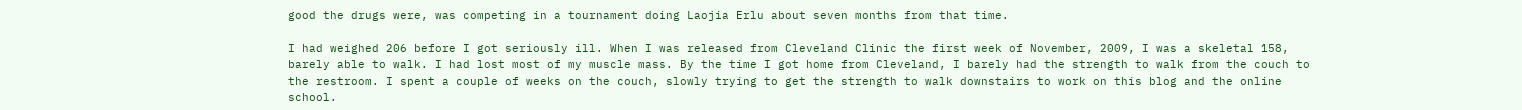good the drugs were, was competing in a tournament doing Laojia Erlu about seven months from that time.

I had weighed 206 before I got seriously ill. When I was released from Cleveland Clinic the first week of November, 2009, I was a skeletal 158, barely able to walk. I had lost most of my muscle mass. By the time I got home from Cleveland, I barely had the strength to walk from the couch to the restroom. I spent a couple of weeks on the couch, slowly trying to get the strength to walk downstairs to work on this blog and the online school.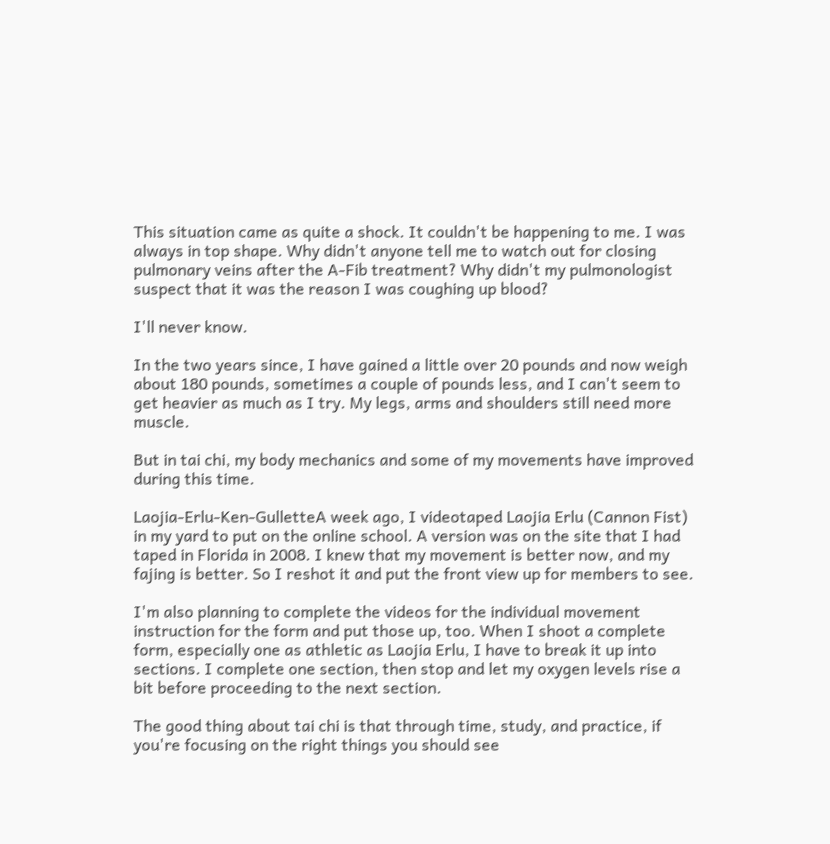This situation came as quite a shock. It couldn't be happening to me. I was always in top shape. Why didn't anyone tell me to watch out for closing pulmonary veins after the A-Fib treatment? Why didn't my pulmonologist suspect that it was the reason I was coughing up blood?

I'll never know.

In the two years since, I have gained a little over 20 pounds and now weigh about 180 pounds, sometimes a couple of pounds less, and I can't seem to get heavier as much as I try. My legs, arms and shoulders still need more muscle.

But in tai chi, my body mechanics and some of my movements have improved during this time.

Laojia-Erlu-Ken-GulletteA week ago, I videotaped Laojia Erlu (Cannon Fist) in my yard to put on the online school. A version was on the site that I had taped in Florida in 2008. I knew that my movement is better now, and my fajing is better. So I reshot it and put the front view up for members to see.

I'm also planning to complete the videos for the individual movement instruction for the form and put those up, too. When I shoot a complete form, especially one as athletic as Laojia Erlu, I have to break it up into sections. I complete one section, then stop and let my oxygen levels rise a bit before proceeding to the next section.

The good thing about tai chi is that through time, study, and practice, if you're focusing on the right things you should see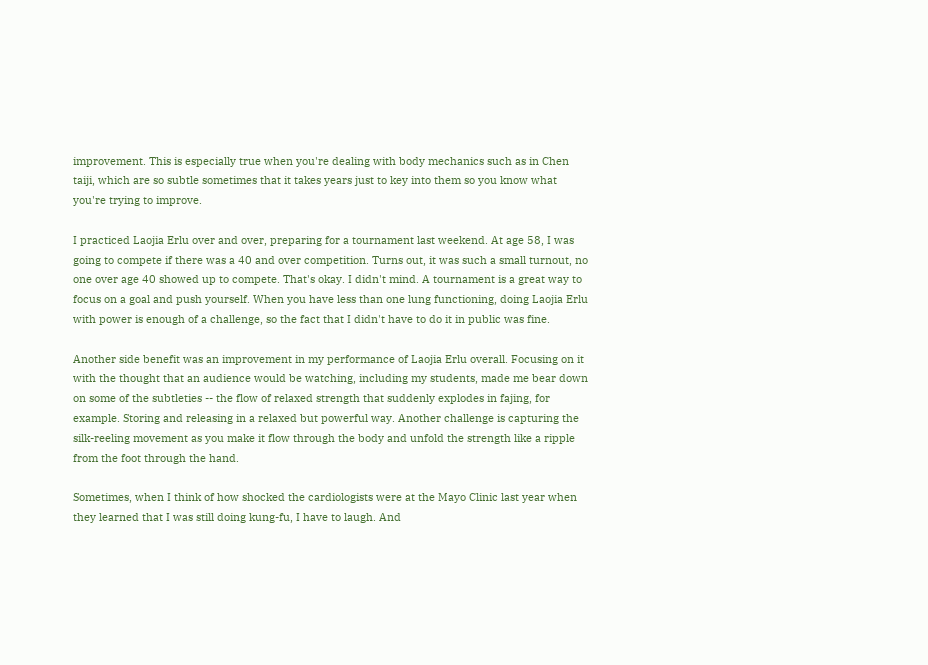improvement. This is especially true when you're dealing with body mechanics such as in Chen taiji, which are so subtle sometimes that it takes years just to key into them so you know what you're trying to improve.

I practiced Laojia Erlu over and over, preparing for a tournament last weekend. At age 58, I was going to compete if there was a 40 and over competition. Turns out, it was such a small turnout, no one over age 40 showed up to compete. That's okay. I didn't mind. A tournament is a great way to focus on a goal and push yourself. When you have less than one lung functioning, doing Laojia Erlu with power is enough of a challenge, so the fact that I didn't have to do it in public was fine.

Another side benefit was an improvement in my performance of Laojia Erlu overall. Focusing on it with the thought that an audience would be watching, including my students, made me bear down on some of the subtleties -- the flow of relaxed strength that suddenly explodes in fajing, for example. Storing and releasing in a relaxed but powerful way. Another challenge is capturing the silk-reeling movement as you make it flow through the body and unfold the strength like a ripple from the foot through the hand.

Sometimes, when I think of how shocked the cardiologists were at the Mayo Clinic last year when they learned that I was still doing kung-fu, I have to laugh. And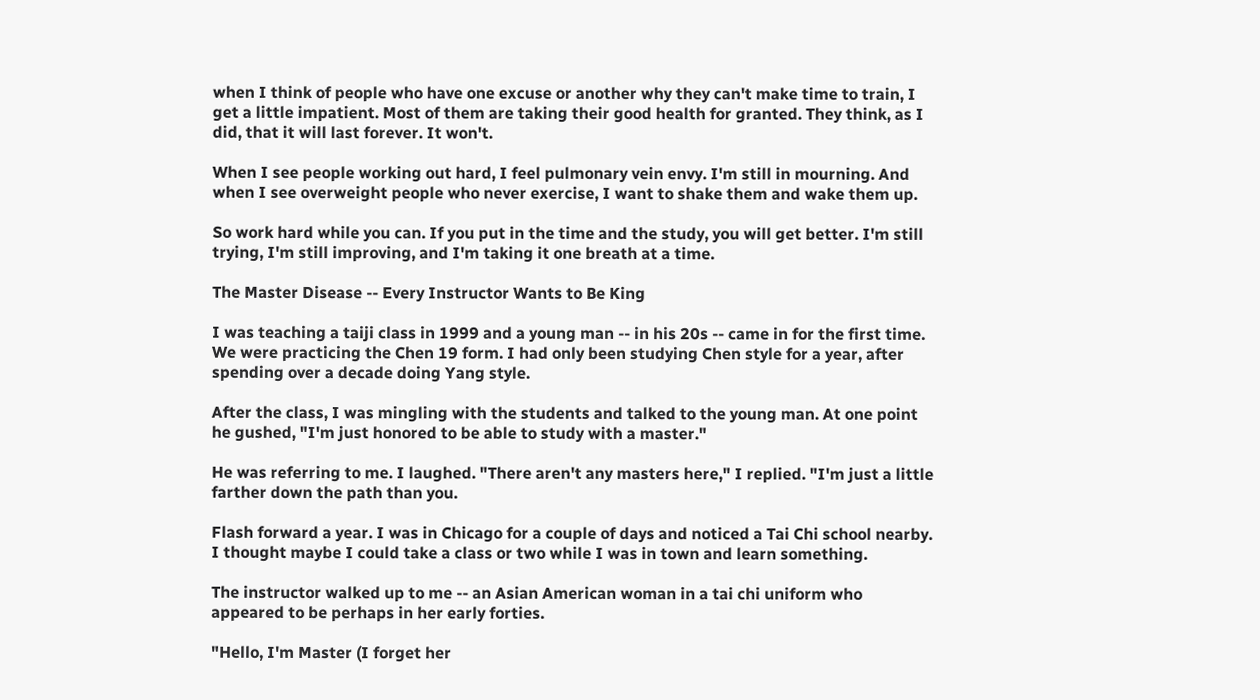when I think of people who have one excuse or another why they can't make time to train, I get a little impatient. Most of them are taking their good health for granted. They think, as I did, that it will last forever. It won't.

When I see people working out hard, I feel pulmonary vein envy. I'm still in mourning. And when I see overweight people who never exercise, I want to shake them and wake them up.

So work hard while you can. If you put in the time and the study, you will get better. I'm still trying, I'm still improving, and I'm taking it one breath at a time.

The Master Disease -- Every Instructor Wants to Be King

I was teaching a taiji class in 1999 and a young man -- in his 20s -- came in for the first time. We were practicing the Chen 19 form. I had only been studying Chen style for a year, after spending over a decade doing Yang style.

After the class, I was mingling with the students and talked to the young man. At one point he gushed, "I'm just honored to be able to study with a master."

He was referring to me. I laughed. "There aren't any masters here," I replied. "I'm just a little farther down the path than you.

Flash forward a year. I was in Chicago for a couple of days and noticed a Tai Chi school nearby. I thought maybe I could take a class or two while I was in town and learn something.

The instructor walked up to me -- an Asian American woman in a tai chi uniform who appeared to be perhaps in her early forties.

"Hello, I'm Master (I forget her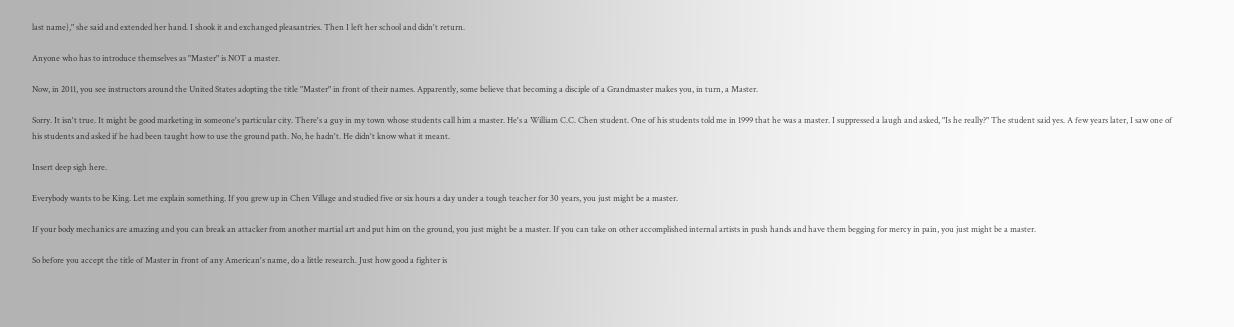last name)," she said and extended her hand. I shook it and exchanged pleasantries. Then I left her school and didn't return.

Anyone who has to introduce themselves as "Master" is NOT a master.

Now, in 2011, you see instructors around the United States adopting the title "Master" in front of their names. Apparently, some believe that becoming a disciple of a Grandmaster makes you, in turn, a Master.

Sorry. It isn't true. It might be good marketing in someone's particular city. There's a guy in my town whose students call him a master. He's a William C.C. Chen student. One of his students told me in 1999 that he was a master. I suppressed a laugh and asked, "Is he really?" The student said yes. A few years later, I saw one of his students and asked if he had been taught how to use the ground path. No, he hadn't. He didn't know what it meant.

Insert deep sigh here.

Everybody wants to be King. Let me explain something. If you grew up in Chen Village and studied five or six hours a day under a tough teacher for 30 years, you just might be a master.

If your body mechanics are amazing and you can break an attacker from another martial art and put him on the ground, you just might be a master. If you can take on other accomplished internal artists in push hands and have them begging for mercy in pain, you just might be a master.

So before you accept the title of Master in front of any American's name, do a little research. Just how good a fighter is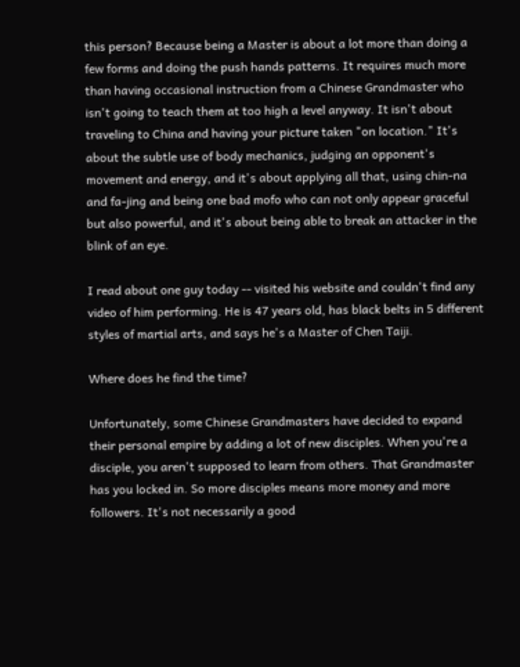this person? Because being a Master is about a lot more than doing a few forms and doing the push hands patterns. It requires much more than having occasional instruction from a Chinese Grandmaster who isn't going to teach them at too high a level anyway. It isn't about traveling to China and having your picture taken "on location." It's about the subtle use of body mechanics, judging an opponent's movement and energy, and it's about applying all that, using chin-na and fa-jing and being one bad mofo who can not only appear graceful but also powerful, and it's about being able to break an attacker in the blink of an eye.

I read about one guy today -- visited his website and couldn't find any video of him performing. He is 47 years old, has black belts in 5 different styles of martial arts, and says he's a Master of Chen Taiji.

Where does he find the time?

Unfortunately, some Chinese Grandmasters have decided to expand their personal empire by adding a lot of new disciples. When you're a disciple, you aren't supposed to learn from others. That Grandmaster has you locked in. So more disciples means more money and more followers. It's not necessarily a good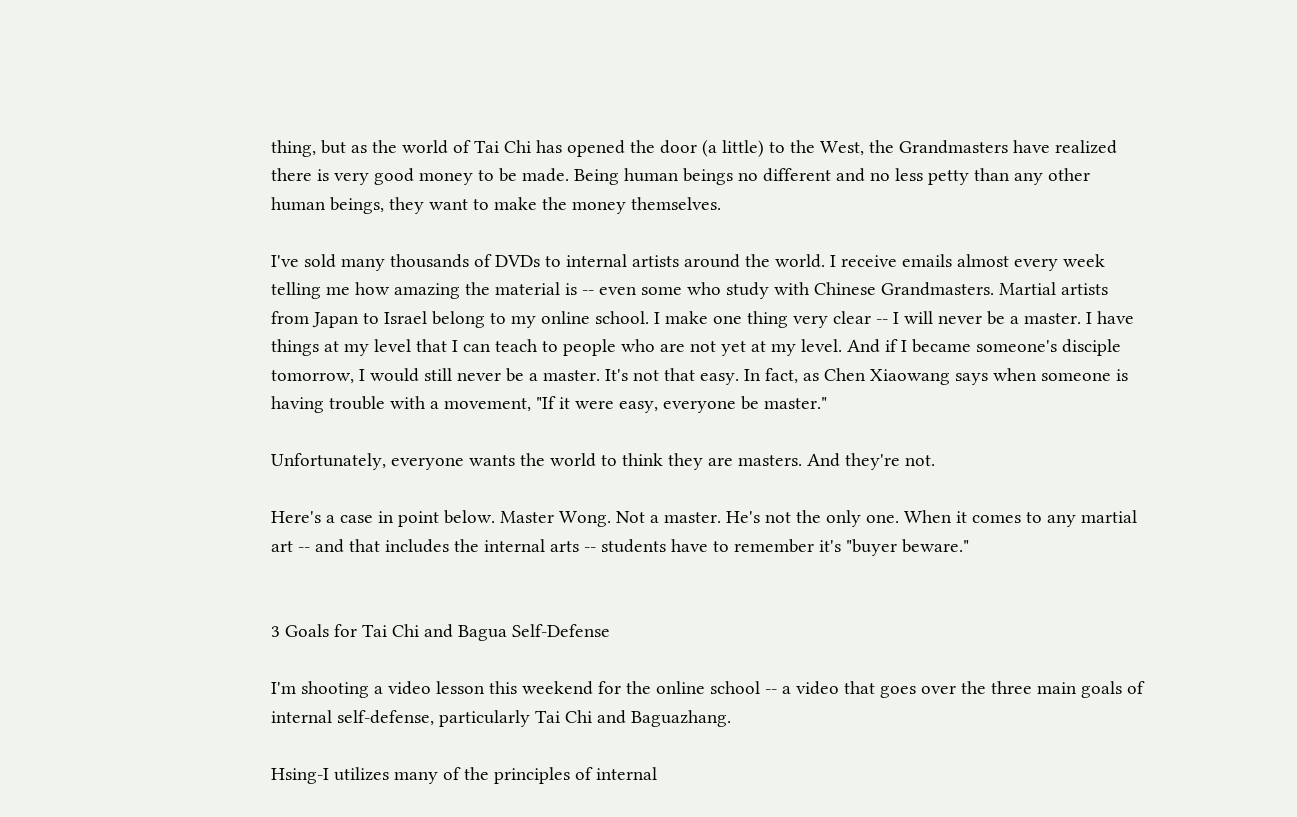thing, but as the world of Tai Chi has opened the door (a little) to the West, the Grandmasters have realized there is very good money to be made. Being human beings no different and no less petty than any other human beings, they want to make the money themselves.

I've sold many thousands of DVDs to internal artists around the world. I receive emails almost every week telling me how amazing the material is -- even some who study with Chinese Grandmasters. Martial artists from Japan to Israel belong to my online school. I make one thing very clear -- I will never be a master. I have things at my level that I can teach to people who are not yet at my level. And if I became someone's disciple tomorrow, I would still never be a master. It's not that easy. In fact, as Chen Xiaowang says when someone is having trouble with a movement, "If it were easy, everyone be master."

Unfortunately, everyone wants the world to think they are masters. And they're not.

Here's a case in point below. Master Wong. Not a master. He's not the only one. When it comes to any martial art -- and that includes the internal arts -- students have to remember it's "buyer beware."


3 Goals for Tai Chi and Bagua Self-Defense

I'm shooting a video lesson this weekend for the online school -- a video that goes over the three main goals of internal self-defense, particularly Tai Chi and Baguazhang.

Hsing-I utilizes many of the principles of internal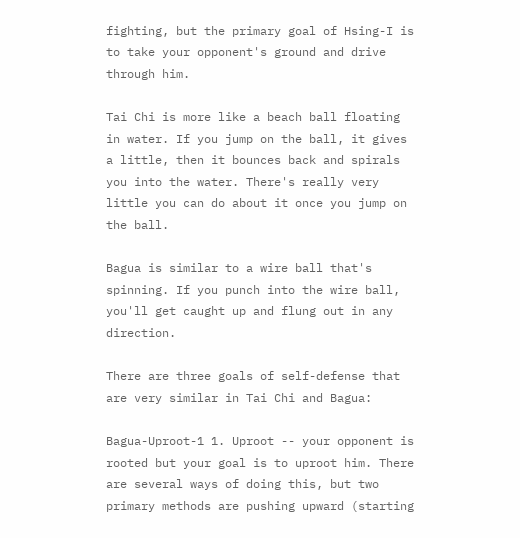fighting, but the primary goal of Hsing-I is to take your opponent's ground and drive through him.

Tai Chi is more like a beach ball floating in water. If you jump on the ball, it gives a little, then it bounces back and spirals you into the water. There's really very little you can do about it once you jump on the ball.

Bagua is similar to a wire ball that's spinning. If you punch into the wire ball, you'll get caught up and flung out in any direction.

There are three goals of self-defense that are very similar in Tai Chi and Bagua:

Bagua-Uproot-1 1. Uproot -- your opponent is rooted but your goal is to uproot him. There are several ways of doing this, but two primary methods are pushing upward (starting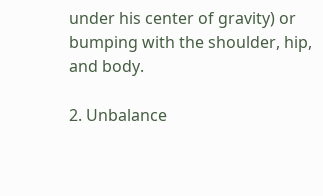under his center of gravity) or bumping with the shoulder, hip, and body.

2. Unbalance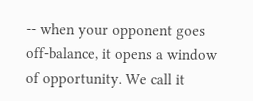-- when your opponent goes off-balance, it opens a window of opportunity. We call it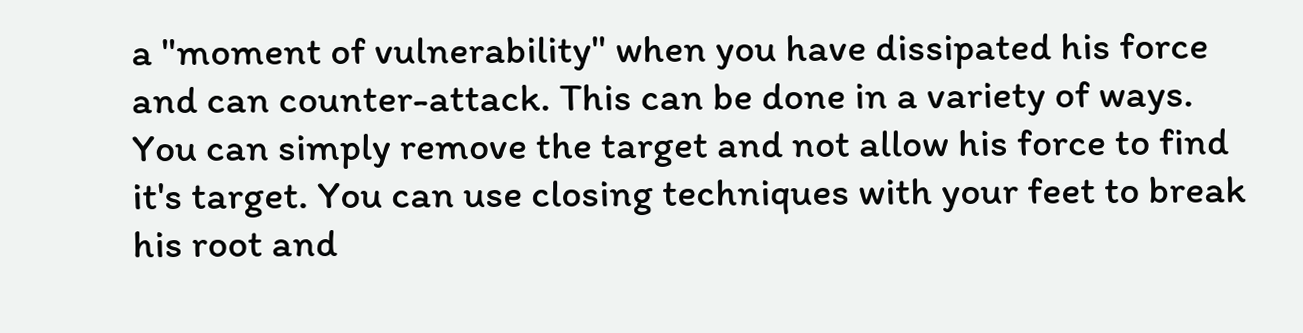a "moment of vulnerability" when you have dissipated his force and can counter-attack. This can be done in a variety of ways. You can simply remove the target and not allow his force to find it's target. You can use closing techniques with your feet to break his root and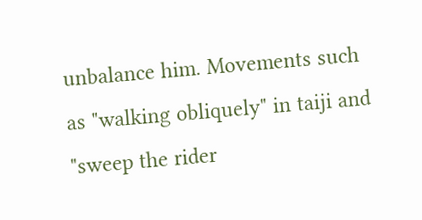unbalance him. Movements such as "walking obliquely" in taiji and "sweep the rider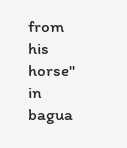from his horse" in bagua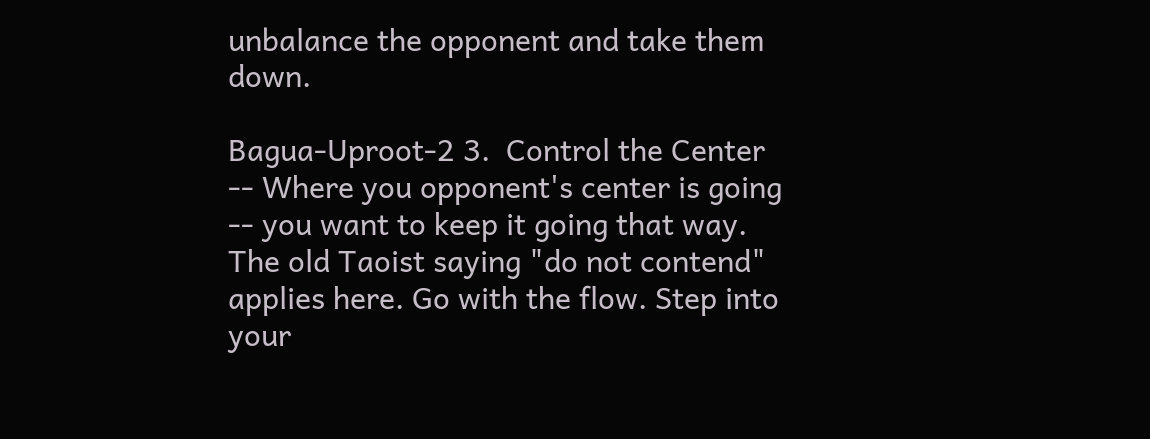unbalance the opponent and take them down.

Bagua-Uproot-2 3.  Control the Center -- Where you opponent's center is going -- you want to keep it going that way. The old Taoist saying "do not contend" applies here. Go with the flow. Step into your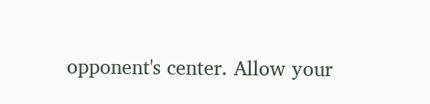opponent's center. Allow your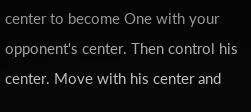center to become One with your opponent's center. Then control his center. Move with his center and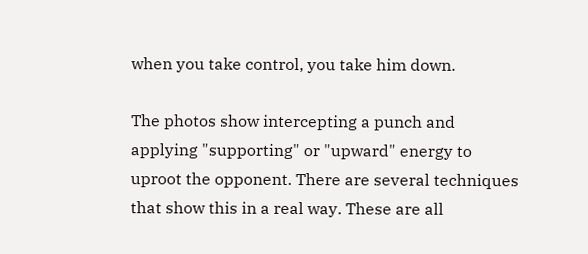when you take control, you take him down.

The photos show intercepting a punch and applying "supporting" or "upward" energy to uproot the opponent. There are several techniques that show this in a real way. These are all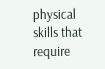physical skills that require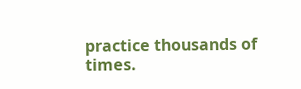practice thousands of times.